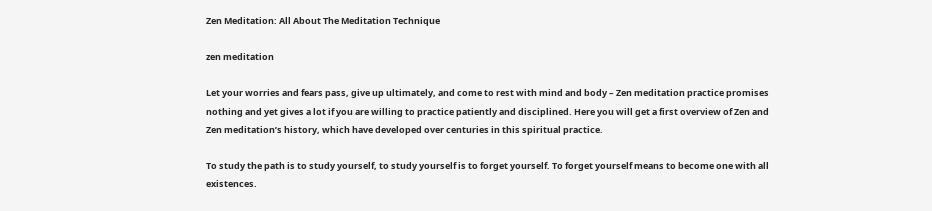Zen Meditation: All About The Meditation Technique

zen meditation

Let your worries and fears pass, give up ultimately, and come to rest with mind and body – Zen meditation practice promises nothing and yet gives a lot if you are willing to practice patiently and disciplined. Here you will get a first overview of Zen and Zen meditation’s history, which have developed over centuries in this spiritual practice.

To study the path is to study yourself, to study yourself is to forget yourself. To forget yourself means to become one with all existences.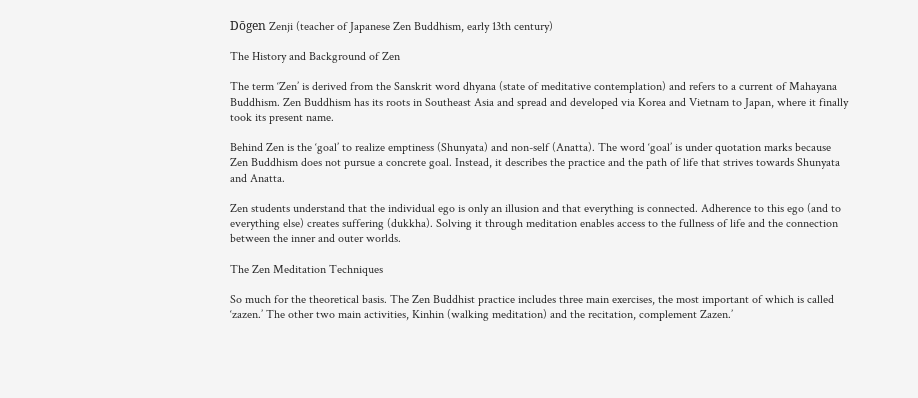Dōgen Zenji (teacher of Japanese Zen Buddhism, early 13th century)

The History and Background of Zen

The term ‘Zen’ is derived from the Sanskrit word dhyana (state of meditative contemplation) and refers to a current of Mahayana Buddhism. Zen Buddhism has its roots in Southeast Asia and spread and developed via Korea and Vietnam to Japan, where it finally took its present name.

Behind Zen is the ‘goal’ to realize emptiness (Shunyata) and non-self (Anatta). The word ‘goal’ is under quotation marks because Zen Buddhism does not pursue a concrete goal. Instead, it describes the practice and the path of life that strives towards Shunyata and Anatta.

Zen students understand that the individual ego is only an illusion and that everything is connected. Adherence to this ego (and to everything else) creates suffering (dukkha). Solving it through meditation enables access to the fullness of life and the connection between the inner and outer worlds.

The Zen Meditation Techniques

So much for the theoretical basis. The Zen Buddhist practice includes three main exercises, the most important of which is called ‘zazen.’ The other two main activities, Kinhin (walking meditation) and the recitation, complement Zazen.’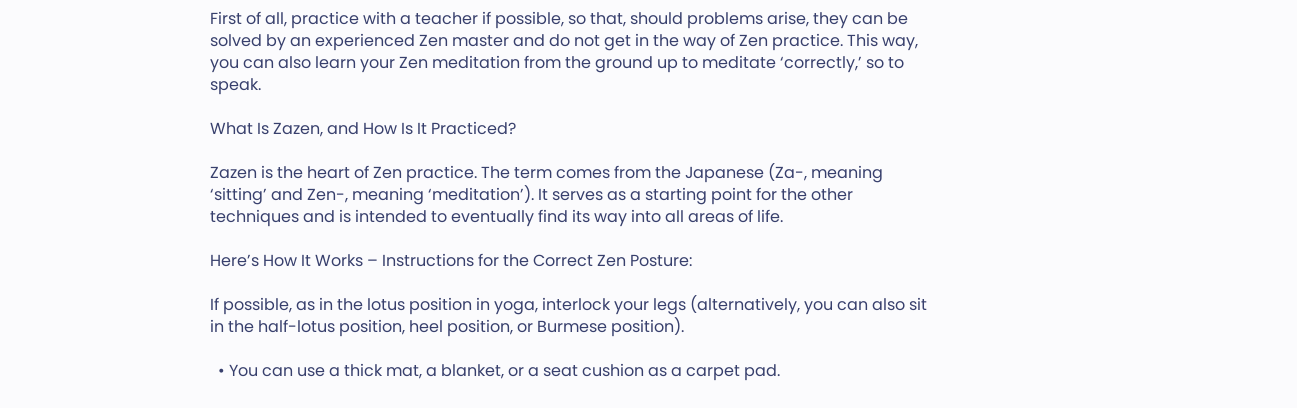First of all, practice with a teacher if possible, so that, should problems arise, they can be solved by an experienced Zen master and do not get in the way of Zen practice. This way, you can also learn your Zen meditation from the ground up to meditate ‘correctly,’ so to speak.

What Is Zazen, and How Is It Practiced?

Zazen is the heart of Zen practice. The term comes from the Japanese (Za-, meaning ‘sitting’ and Zen-, meaning ‘meditation’). It serves as a starting point for the other techniques and is intended to eventually find its way into all areas of life.

Here’s How It Works – Instructions for the Correct Zen Posture:

If possible, as in the lotus position in yoga, interlock your legs (alternatively, you can also sit in the half-lotus position, heel position, or Burmese position).

  • You can use a thick mat, a blanket, or a seat cushion as a carpet pad.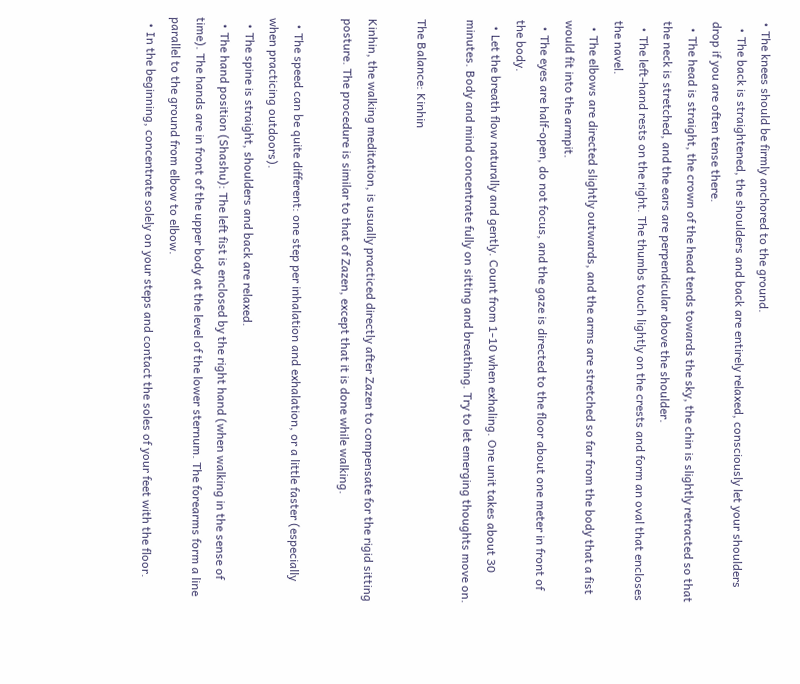• The knees should be firmly anchored to the ground.
  • The back is straightened, the shoulders and back are entirely relaxed, consciously let your shoulders drop if you are often tense there.
  • The head is straight, the crown of the head tends towards the sky, the chin is slightly retracted so that the neck is stretched, and the ears are perpendicular above the shoulder.
  • The left-hand rests on the right. The thumbs touch lightly on the crests and form an oval that encloses the navel.
  • The elbows are directed slightly outwards, and the arms are stretched so far from the body that a fist would fit into the armpit.
  • The eyes are half-open, do not focus, and the gaze is directed to the floor about one meter in front of the body.
  • Let the breath flow naturally and gently. Count from 1-10 when exhaling. One unit takes about 30 minutes. Body and mind concentrate fully on sitting and breathing. Try to let emerging thoughts move on.

The Balance: Kinhin

Kinhin, the walking meditation, is usually practiced directly after Zazen to compensate for the rigid sitting posture. The procedure is similar to that of Zazen, except that it is done while walking.

  • The speed can be quite different: one step per inhalation and exhalation, or a little faster (especially when practicing outdoors).
  • The spine is straight, shoulders and back are relaxed.
  • The hand position (Shashu): The left fist is enclosed by the right hand (when walking in the sense of time). The hands are in front of the upper body at the level of the lower sternum. The forearms form a line parallel to the ground from elbow to elbow.
  • In the beginning, concentrate solely on your steps and contact the soles of your feet with the floor.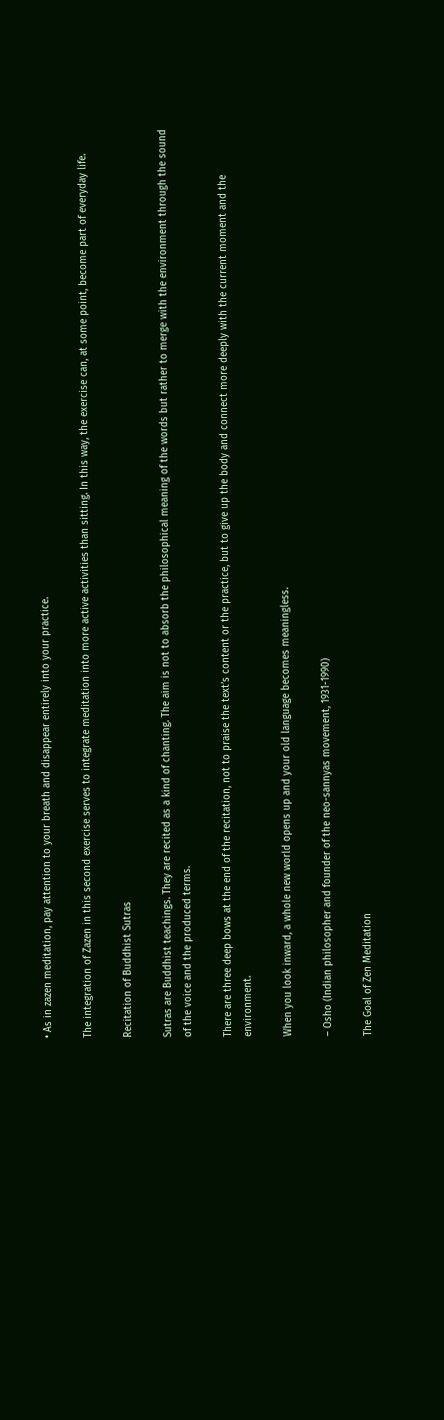• As in zazen meditation, pay attention to your breath and disappear entirely into your practice.

The integration of Zazen in this second exercise serves to integrate meditation into more active activities than sitting. In this way, the exercise can, at some point, become part of everyday life.

Recitation of Buddhist Sutras

Sutras are Buddhist teachings. They are recited as a kind of chanting. The aim is not to absorb the philosophical meaning of the words but rather to merge with the environment through the sound of the voice and the produced terms.

There are three deep bows at the end of the recitation, not to praise the text’s content or the practice, but to give up the body and connect more deeply with the current moment and the environment.

When you look inward, a whole new world opens up and your old language becomes meaningless.

– Osho (Indian philosopher and founder of the neo-sannyas movement, 1931-1990)

The Goal of Zen Meditation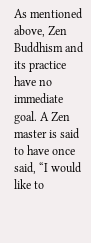As mentioned above, Zen Buddhism and its practice have no immediate goal. A Zen master is said to have once said, “I would like to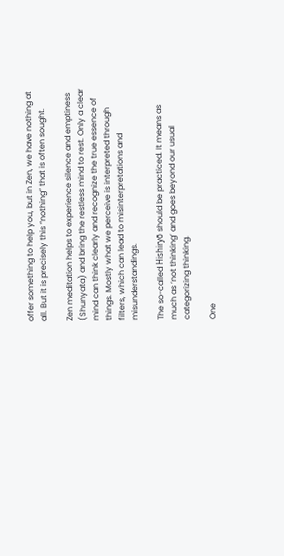offer something to help you, but in Zen, we have nothing at all. But it is precisely this “nothing” that is often sought.

Zen meditation helps to experience silence and emptiness (Shunyata) and bring the restless mind to rest. Only a clear mind can think clearly and recognize the true essence of things. Mostly what we perceive is interpreted through filters, which can lead to misinterpretations and misunderstandings.

The so-called Hishiryō should be practiced. It means as much as ‘not thinking’ and goes beyond our usual categorizing thinking.

One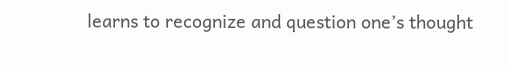learns to recognize and question one’s thought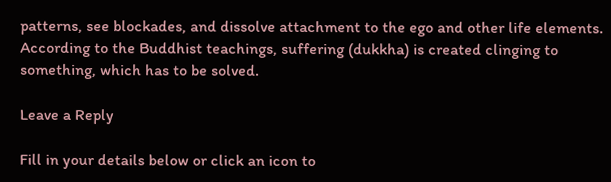patterns, see blockades, and dissolve attachment to the ego and other life elements. According to the Buddhist teachings, suffering (dukkha) is created clinging to something, which has to be solved.

Leave a Reply

Fill in your details below or click an icon to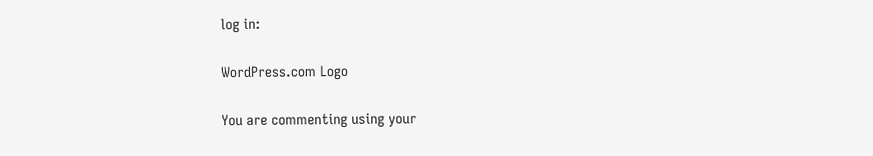log in:

WordPress.com Logo

You are commenting using your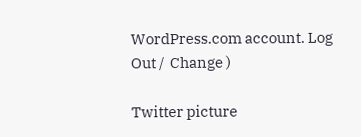WordPress.com account. Log Out /  Change )

Twitter picture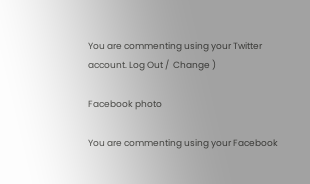You are commenting using your Twitter account. Log Out /  Change )

Facebook photo

You are commenting using your Facebook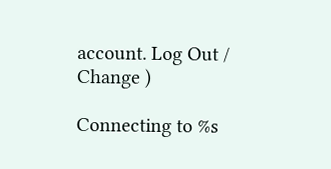account. Log Out /  Change )

Connecting to %s